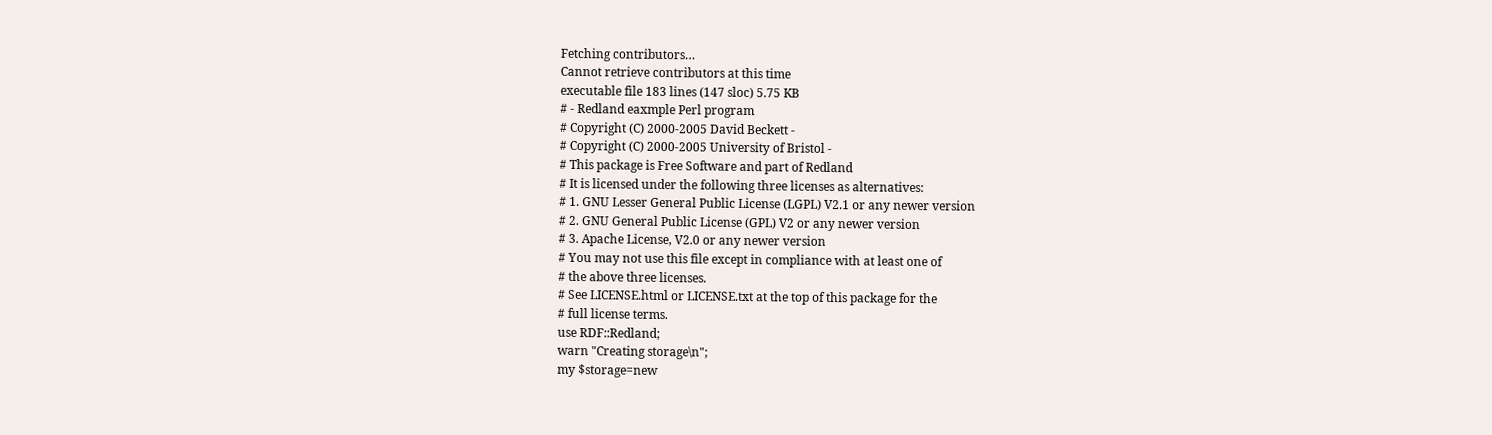Fetching contributors…
Cannot retrieve contributors at this time
executable file 183 lines (147 sloc) 5.75 KB
# - Redland eaxmple Perl program
# Copyright (C) 2000-2005 David Beckett -
# Copyright (C) 2000-2005 University of Bristol -
# This package is Free Software and part of Redland
# It is licensed under the following three licenses as alternatives:
# 1. GNU Lesser General Public License (LGPL) V2.1 or any newer version
# 2. GNU General Public License (GPL) V2 or any newer version
# 3. Apache License, V2.0 or any newer version
# You may not use this file except in compliance with at least one of
# the above three licenses.
# See LICENSE.html or LICENSE.txt at the top of this package for the
# full license terms.
use RDF::Redland;
warn "Creating storage\n";
my $storage=new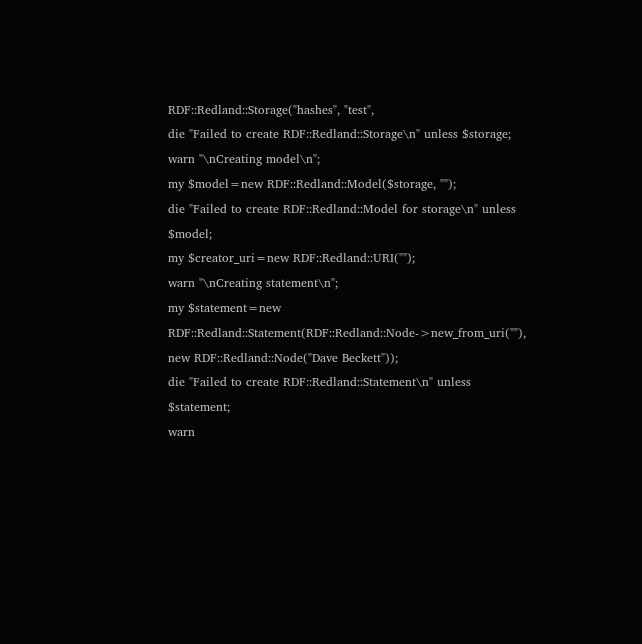RDF::Redland::Storage("hashes", "test",
die "Failed to create RDF::Redland::Storage\n" unless $storage;
warn "\nCreating model\n";
my $model=new RDF::Redland::Model($storage, "");
die "Failed to create RDF::Redland::Model for storage\n" unless $model;
my $creator_uri=new RDF::Redland::URI("");
warn "\nCreating statement\n";
my $statement=new RDF::Redland::Statement(RDF::Redland::Node->new_from_uri(""),
new RDF::Redland::Node("Dave Beckett"));
die "Failed to create RDF::Redland::Statement\n" unless $statement;
warn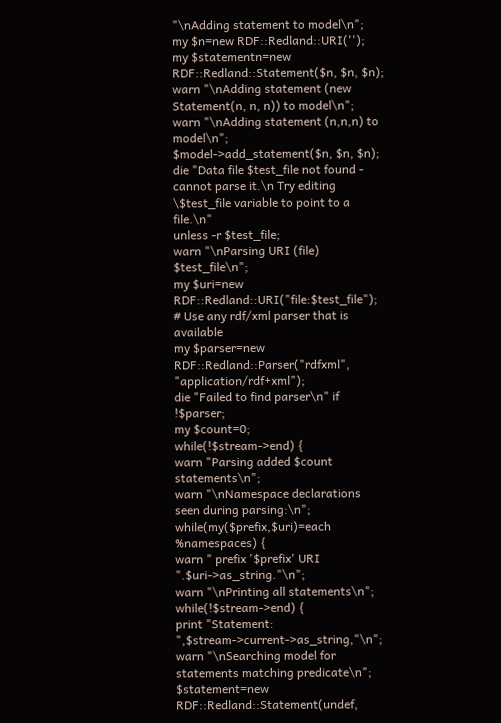"\nAdding statement to model\n";
my $n=new RDF::Redland::URI('');
my $statementn=new RDF::Redland::Statement($n, $n, $n);
warn "\nAdding statement (new Statement(n, n, n)) to model\n";
warn "\nAdding statement (n,n,n) to model\n";
$model->add_statement($n, $n, $n);
die "Data file $test_file not found - cannot parse it.\n Try editing \$test_file variable to point to a file.\n"
unless -r $test_file;
warn "\nParsing URI (file) $test_file\n";
my $uri=new RDF::Redland::URI("file:$test_file");
# Use any rdf/xml parser that is available
my $parser=new RDF::Redland::Parser("rdfxml", "application/rdf+xml");
die "Failed to find parser\n" if !$parser;
my $count=0;
while(!$stream->end) {
warn "Parsing added $count statements\n";
warn "\nNamespace declarations seen during parsing:\n";
while(my($prefix,$uri)=each %namespaces) {
warn " prefix '$prefix' URI ".$uri->as_string."\n";
warn "\nPrinting all statements\n";
while(!$stream->end) {
print "Statement: ",$stream->current->as_string,"\n";
warn "\nSearching model for statements matching predicate\n";
$statement=new RDF::Redland::Statement(undef,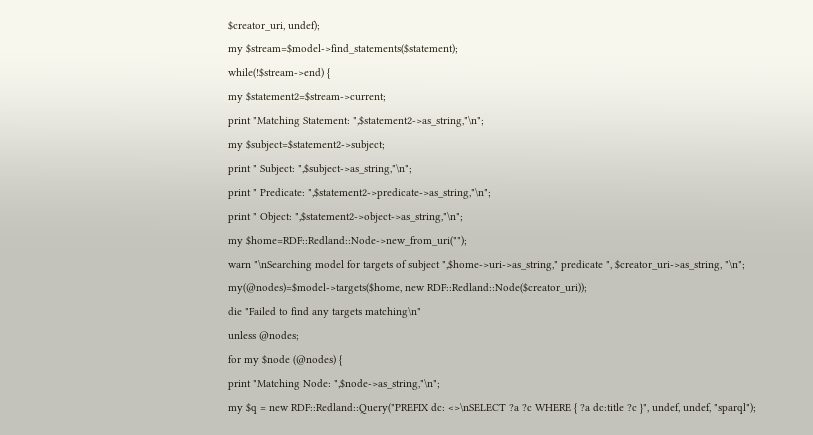$creator_uri, undef);
my $stream=$model->find_statements($statement);
while(!$stream->end) {
my $statement2=$stream->current;
print "Matching Statement: ",$statement2->as_string,"\n";
my $subject=$statement2->subject;
print " Subject: ",$subject->as_string,"\n";
print " Predicate: ",$statement2->predicate->as_string,"\n";
print " Object: ",$statement2->object->as_string,"\n";
my $home=RDF::Redland::Node->new_from_uri("");
warn "\nSearching model for targets of subject ",$home->uri->as_string," predicate ", $creator_uri->as_string, "\n";
my(@nodes)=$model->targets($home, new RDF::Redland::Node($creator_uri));
die "Failed to find any targets matching\n"
unless @nodes;
for my $node (@nodes) {
print "Matching Node: ",$node->as_string,"\n";
my $q = new RDF::Redland::Query("PREFIX dc: <>\nSELECT ?a ?c WHERE { ?a dc:title ?c }", undef, undef, "sparql");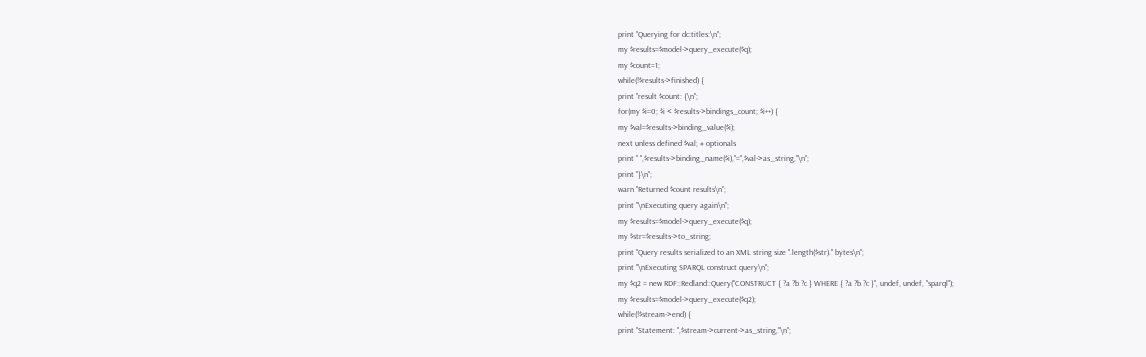print "Querying for dc:titles:\n";
my $results=$model->query_execute($q);
my $count=1;
while(!$results->finished) {
print "result $count: {\n";
for(my $i=0; $i < $results->bindings_count; $i++) {
my $val=$results->binding_value($i);
next unless defined $val; # optionals
print " ",$results->binding_name($i),"=",$val->as_string,"\n";
print "}\n";
warn "Returned $count results\n";
print "\nExecuting query again\n";
my $results=$model->query_execute($q);
my $str=$results->to_string;
print "Query results serialized to an XML string size ".length($str)." bytes\n";
print "\nExecuting SPARQL construct query\n";
my $q2 = new RDF::Redland::Query("CONSTRUCT { ?a ?b ?c } WHERE { ?a ?b ?c }", undef, undef, "sparql");
my $results=$model->query_execute($q2);
while(!$stream->end) {
print "Statement: ",$stream->current->as_string,"\n";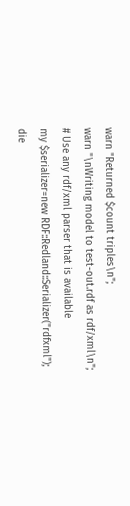warn "Returned $count triples\n";
warn "\nWriting model to test-out.rdf as rdf/xml\n";
# Use any rdf/xml parser that is available
my $serializer=new RDF::Redland::Serializer("rdfxml");
die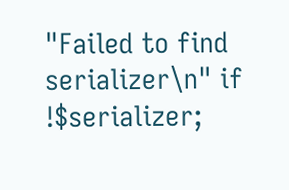"Failed to find serializer\n" if !$serializer;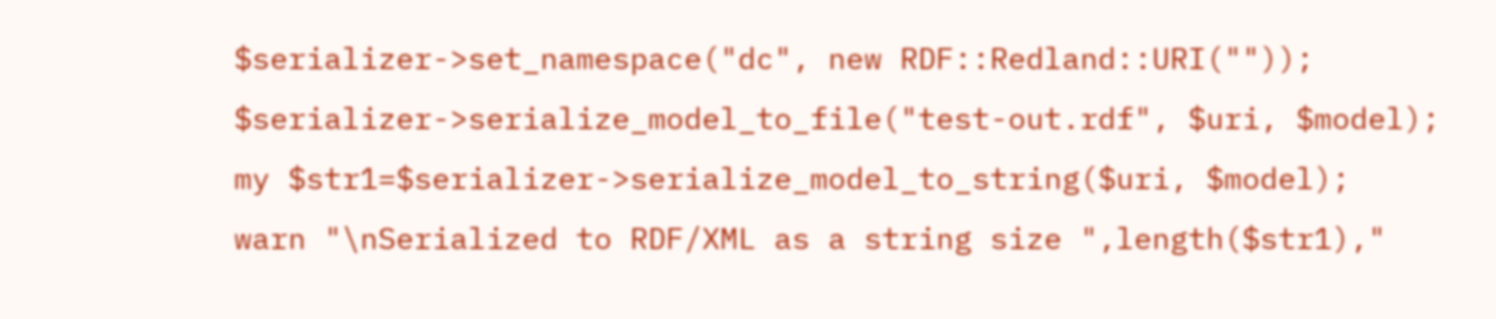$serializer->set_namespace("dc", new RDF::Redland::URI(""));
$serializer->serialize_model_to_file("test-out.rdf", $uri, $model);
my $str1=$serializer->serialize_model_to_string($uri, $model);
warn "\nSerialized to RDF/XML as a string size ",length($str1),"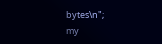bytes\n";
my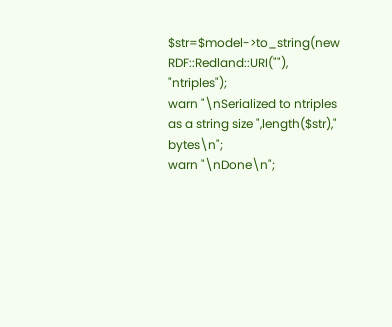$str=$model->to_string(new RDF::Redland::URI(""), "ntriples");
warn "\nSerialized to ntriples as a string size ",length($str)," bytes\n";
warn "\nDone\n";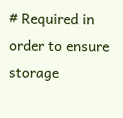# Required in order to ensure storage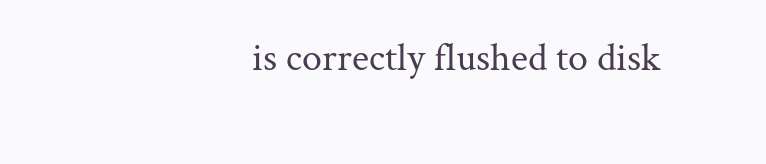is correctly flushed to disk